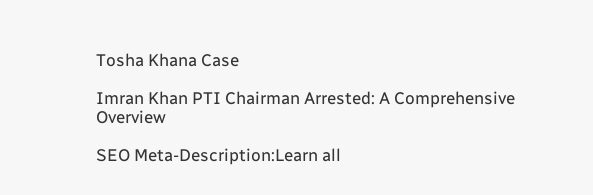Tosha Khana Case

Imran Khan PTI Chairman Arrested: A Comprehensive Overview

SEO Meta-Description:Learn all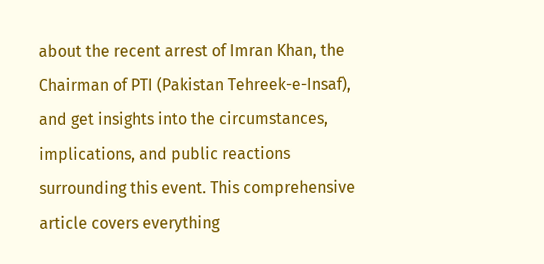about the recent arrest of Imran Khan, the Chairman of PTI (Pakistan Tehreek-e-Insaf), and get insights into the circumstances, implications, and public reactions surrounding this event. This comprehensive article covers everything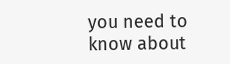you need to know about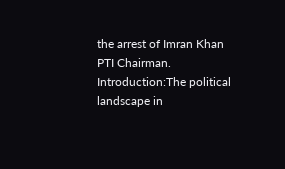the arrest of Imran Khan PTI Chairman. Introduction:The political landscape in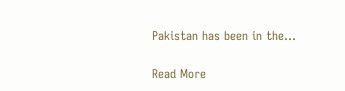Pakistan has been in the…

Read More